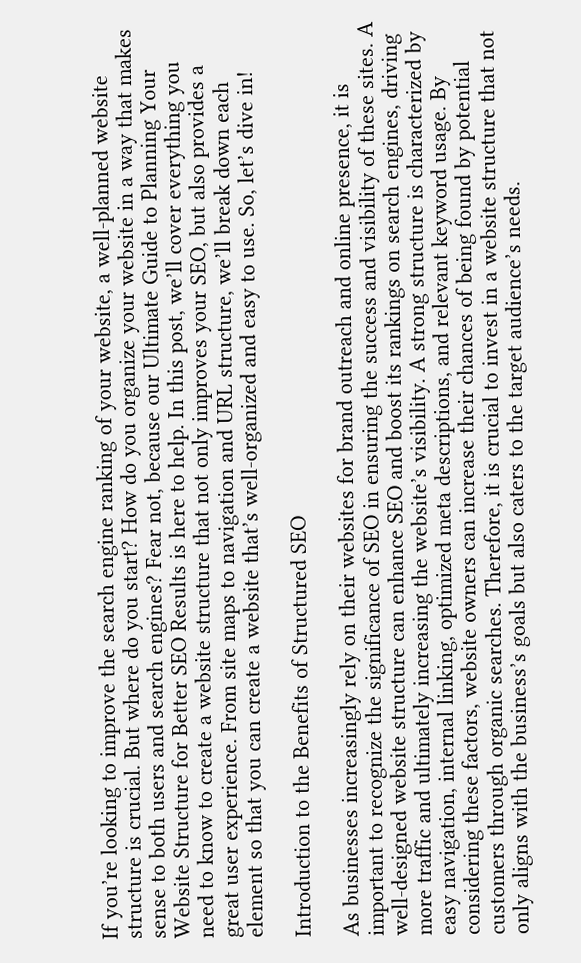If you’re looking to improve the search engine ranking of your website, a well-planned website structure is crucial. But where do you start? How do you organize your website in a way that makes sense to both users and search engines? Fear not, because our Ultimate Guide to Planning Your Website Structure for Better SEO Results is here to help. In this post, we’ll cover everything you need to know to create a website structure that not only improves your SEO, but also provides a great user experience. From site maps to navigation and URL structure, we’ll break down each element so that you can create a website that’s well-organized and easy to use. So, let’s dive in!

Introduction to the Benefits of Structured SEO

As businesses increasingly rely on their websites for brand outreach and online presence, it is important to recognize the significance of SEO in ensuring the success and visibility of these sites. A well-designed website structure can enhance SEO and boost its rankings on search engines, driving more traffic and ultimately increasing the website’s visibility. A strong structure is characterized by easy navigation, internal linking, optimized meta descriptions, and relevant keyword usage. By considering these factors, website owners can increase their chances of being found by potential customers through organic searches. Therefore, it is crucial to invest in a website structure that not only aligns with the business’s goals but also caters to the target audience’s needs.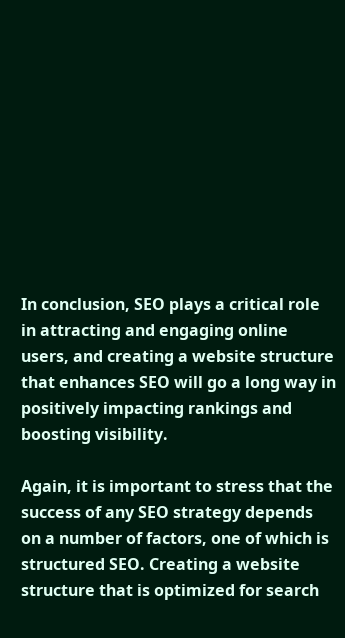In conclusion, SEO plays a critical role in attracting and engaging online users, and creating a website structure that enhances SEO will go a long way in positively impacting rankings and boosting visibility.

Again, it is important to stress that the success of any SEO strategy depends on a number of factors, one of which is structured SEO. Creating a website structure that is optimized for search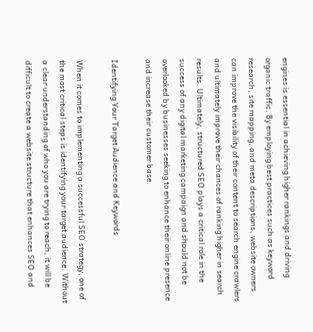engines is essential in achieving higher rankings and driving organic traffic. By employing best practices such as keyword research, site mapping, and meta descriptions, website owners can improve the visibility of their content to search engine crawlers and ultimately improve their chances of ranking higher in search results. Ultimately, structured SEO plays a critical role in the success of any digital marketing campaign and should not be overlooked by businesses seeking to enhance their online presence and increase their customer base.

Identifying Your Target Audience and Keywords

When it comes to implementing a successful SEO strategy, one of the most critical steps is identifying your target audience. Without a clear understanding of who you are trying to reach, it will be difficult to create a website structure that enhances SEO and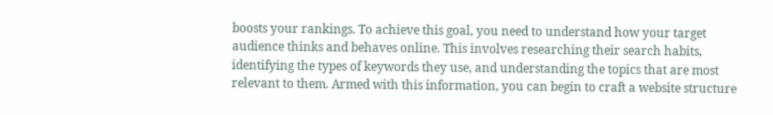boosts your rankings. To achieve this goal, you need to understand how your target audience thinks and behaves online. This involves researching their search habits, identifying the types of keywords they use, and understanding the topics that are most relevant to them. Armed with this information, you can begin to craft a website structure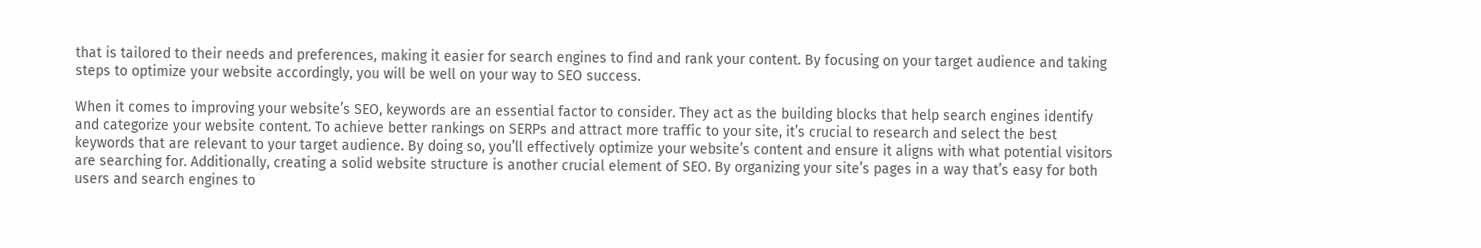that is tailored to their needs and preferences, making it easier for search engines to find and rank your content. By focusing on your target audience and taking steps to optimize your website accordingly, you will be well on your way to SEO success.

When it comes to improving your website’s SEO, keywords are an essential factor to consider. They act as the building blocks that help search engines identify and categorize your website content. To achieve better rankings on SERPs and attract more traffic to your site, it’s crucial to research and select the best keywords that are relevant to your target audience. By doing so, you’ll effectively optimize your website’s content and ensure it aligns with what potential visitors are searching for. Additionally, creating a solid website structure is another crucial element of SEO. By organizing your site’s pages in a way that’s easy for both users and search engines to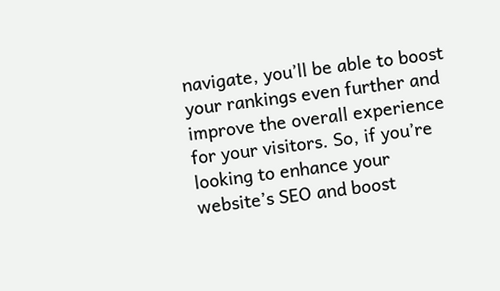navigate, you’ll be able to boost your rankings even further and improve the overall experience for your visitors. So, if you’re looking to enhance your website’s SEO and boost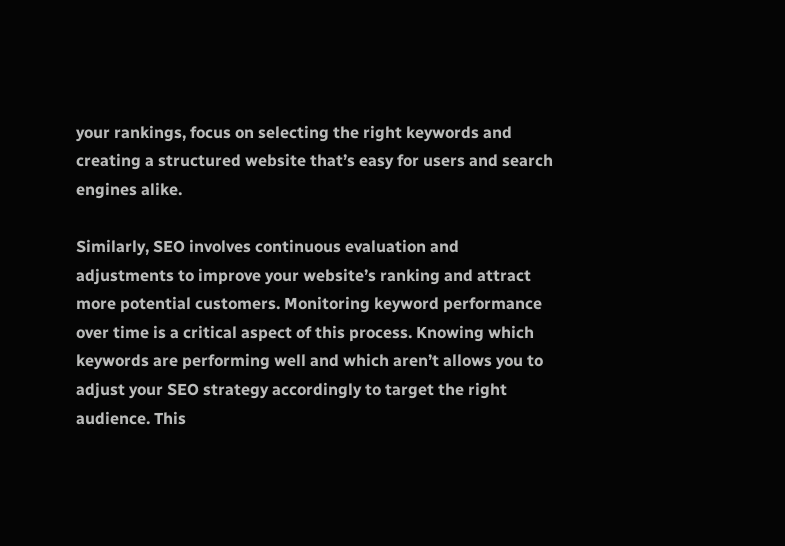your rankings, focus on selecting the right keywords and creating a structured website that’s easy for users and search engines alike.

Similarly, SEO involves continuous evaluation and adjustments to improve your website’s ranking and attract more potential customers. Monitoring keyword performance over time is a critical aspect of this process. Knowing which keywords are performing well and which aren’t allows you to adjust your SEO strategy accordingly to target the right audience. This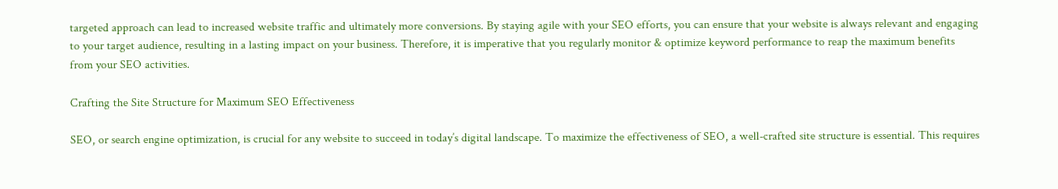targeted approach can lead to increased website traffic and ultimately more conversions. By staying agile with your SEO efforts, you can ensure that your website is always relevant and engaging to your target audience, resulting in a lasting impact on your business. Therefore, it is imperative that you regularly monitor & optimize keyword performance to reap the maximum benefits from your SEO activities.

Crafting the Site Structure for Maximum SEO Effectiveness

SEO, or search engine optimization, is crucial for any website to succeed in today’s digital landscape. To maximize the effectiveness of SEO, a well-crafted site structure is essential. This requires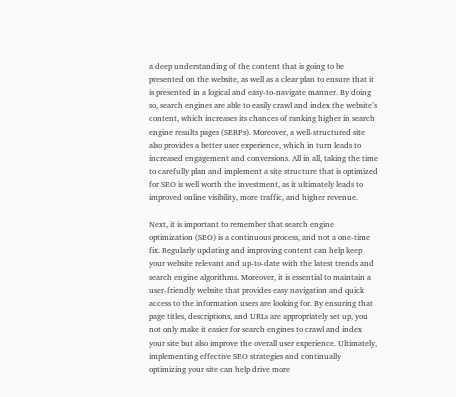a deep understanding of the content that is going to be presented on the website, as well as a clear plan to ensure that it is presented in a logical and easy-to-navigate manner. By doing so, search engines are able to easily crawl and index the website’s content, which increases its chances of ranking higher in search engine results pages (SERPs). Moreover, a well-structured site also provides a better user experience, which in turn leads to increased engagement and conversions. All in all, taking the time to carefully plan and implement a site structure that is optimized for SEO is well worth the investment, as it ultimately leads to improved online visibility, more traffic, and higher revenue.

Next, it is important to remember that search engine optimization (SEO) is a continuous process, and not a one-time fix. Regularly updating and improving content can help keep your website relevant and up-to-date with the latest trends and search engine algorithms. Moreover, it is essential to maintain a user-friendly website that provides easy navigation and quick access to the information users are looking for. By ensuring that page titles, descriptions, and URLs are appropriately set up, you not only make it easier for search engines to crawl and index your site but also improve the overall user experience. Ultimately, implementing effective SEO strategies and continually optimizing your site can help drive more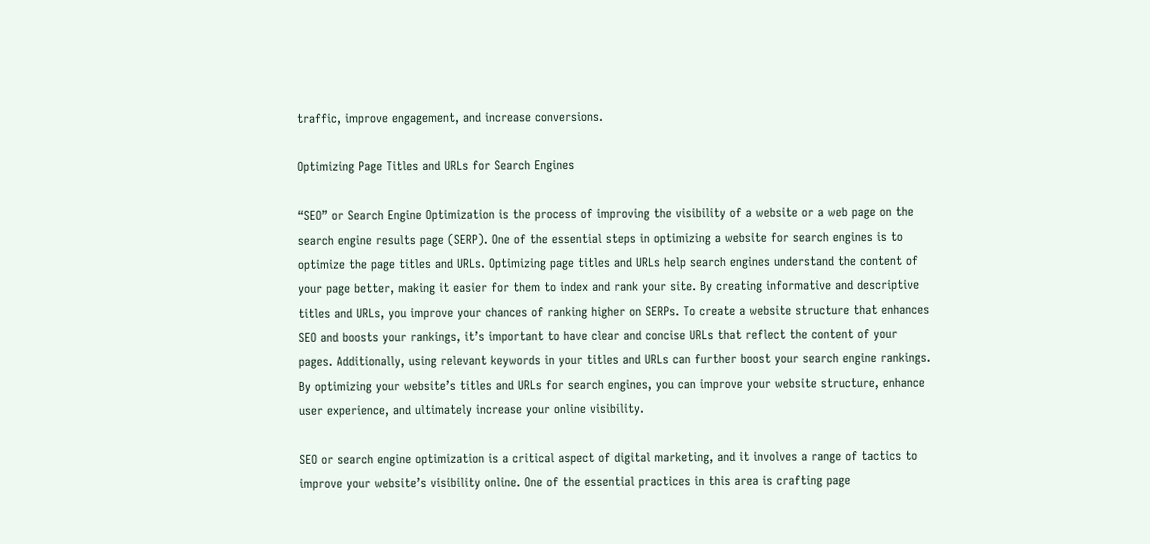traffic, improve engagement, and increase conversions.

Optimizing Page Titles and URLs for Search Engines

“SEO” or Search Engine Optimization is the process of improving the visibility of a website or a web page on the search engine results page (SERP). One of the essential steps in optimizing a website for search engines is to optimize the page titles and URLs. Optimizing page titles and URLs help search engines understand the content of your page better, making it easier for them to index and rank your site. By creating informative and descriptive titles and URLs, you improve your chances of ranking higher on SERPs. To create a website structure that enhances SEO and boosts your rankings, it’s important to have clear and concise URLs that reflect the content of your pages. Additionally, using relevant keywords in your titles and URLs can further boost your search engine rankings. By optimizing your website’s titles and URLs for search engines, you can improve your website structure, enhance user experience, and ultimately increase your online visibility.

SEO or search engine optimization is a critical aspect of digital marketing, and it involves a range of tactics to improve your website’s visibility online. One of the essential practices in this area is crafting page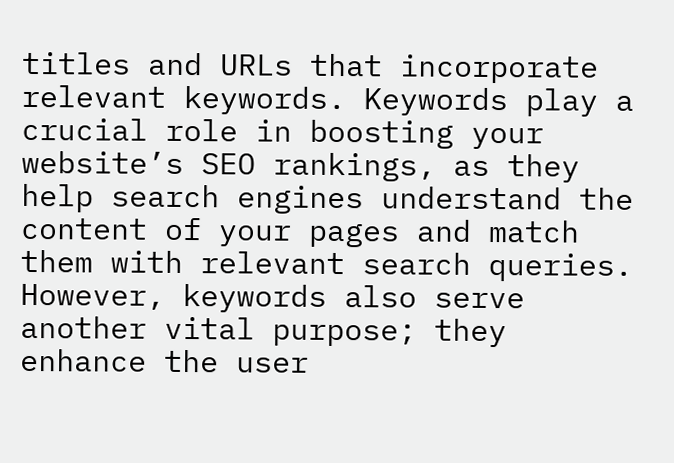titles and URLs that incorporate relevant keywords. Keywords play a crucial role in boosting your website’s SEO rankings, as they help search engines understand the content of your pages and match them with relevant search queries. However, keywords also serve another vital purpose; they enhance the user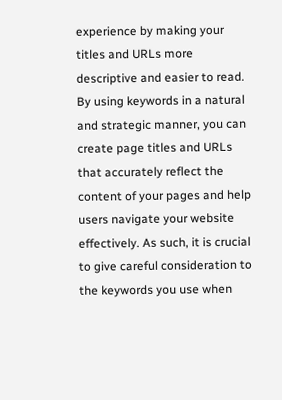experience by making your titles and URLs more descriptive and easier to read. By using keywords in a natural and strategic manner, you can create page titles and URLs that accurately reflect the content of your pages and help users navigate your website effectively. As such, it is crucial to give careful consideration to the keywords you use when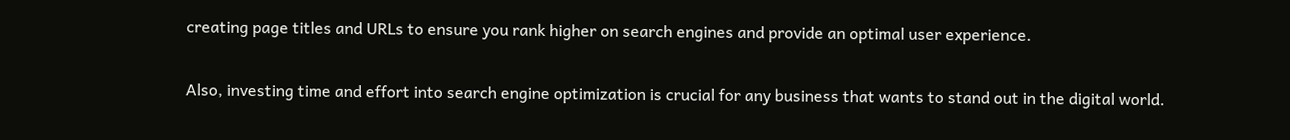creating page titles and URLs to ensure you rank higher on search engines and provide an optimal user experience.

Also, investing time and effort into search engine optimization is crucial for any business that wants to stand out in the digital world.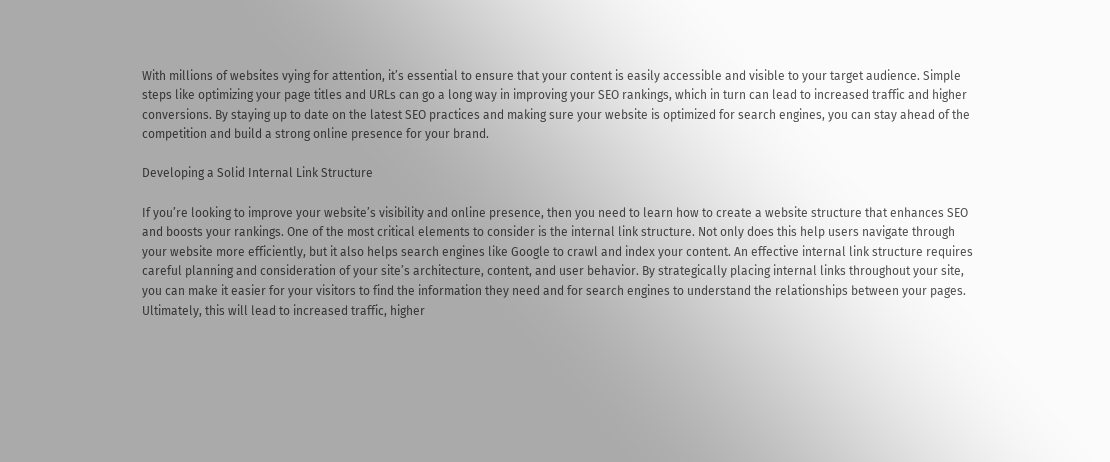With millions of websites vying for attention, it’s essential to ensure that your content is easily accessible and visible to your target audience. Simple steps like optimizing your page titles and URLs can go a long way in improving your SEO rankings, which in turn can lead to increased traffic and higher conversions. By staying up to date on the latest SEO practices and making sure your website is optimized for search engines, you can stay ahead of the competition and build a strong online presence for your brand.

Developing a Solid Internal Link Structure

If you’re looking to improve your website’s visibility and online presence, then you need to learn how to create a website structure that enhances SEO and boosts your rankings. One of the most critical elements to consider is the internal link structure. Not only does this help users navigate through your website more efficiently, but it also helps search engines like Google to crawl and index your content. An effective internal link structure requires careful planning and consideration of your site’s architecture, content, and user behavior. By strategically placing internal links throughout your site, you can make it easier for your visitors to find the information they need and for search engines to understand the relationships between your pages. Ultimately, this will lead to increased traffic, higher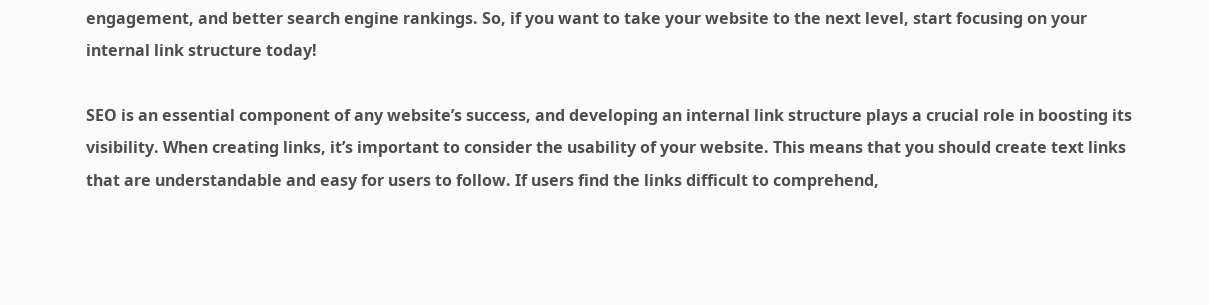engagement, and better search engine rankings. So, if you want to take your website to the next level, start focusing on your internal link structure today!

SEO is an essential component of any website’s success, and developing an internal link structure plays a crucial role in boosting its visibility. When creating links, it’s important to consider the usability of your website. This means that you should create text links that are understandable and easy for users to follow. If users find the links difficult to comprehend,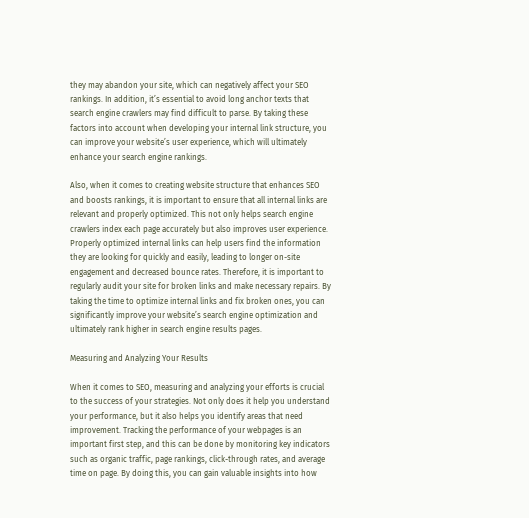they may abandon your site, which can negatively affect your SEO rankings. In addition, it’s essential to avoid long anchor texts that search engine crawlers may find difficult to parse. By taking these factors into account when developing your internal link structure, you can improve your website’s user experience, which will ultimately enhance your search engine rankings.

Also, when it comes to creating website structure that enhances SEO and boosts rankings, it is important to ensure that all internal links are relevant and properly optimized. This not only helps search engine crawlers index each page accurately but also improves user experience. Properly optimized internal links can help users find the information they are looking for quickly and easily, leading to longer on-site engagement and decreased bounce rates. Therefore, it is important to regularly audit your site for broken links and make necessary repairs. By taking the time to optimize internal links and fix broken ones, you can significantly improve your website’s search engine optimization and ultimately rank higher in search engine results pages.

Measuring and Analyzing Your Results

When it comes to SEO, measuring and analyzing your efforts is crucial to the success of your strategies. Not only does it help you understand your performance, but it also helps you identify areas that need improvement. Tracking the performance of your webpages is an important first step, and this can be done by monitoring key indicators such as organic traffic, page rankings, click-through rates, and average time on page. By doing this, you can gain valuable insights into how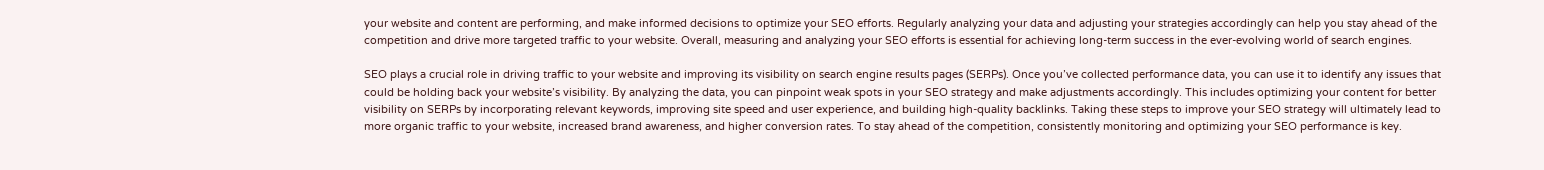your website and content are performing, and make informed decisions to optimize your SEO efforts. Regularly analyzing your data and adjusting your strategies accordingly can help you stay ahead of the competition and drive more targeted traffic to your website. Overall, measuring and analyzing your SEO efforts is essential for achieving long-term success in the ever-evolving world of search engines.

SEO plays a crucial role in driving traffic to your website and improving its visibility on search engine results pages (SERPs). Once you’ve collected performance data, you can use it to identify any issues that could be holding back your website’s visibility. By analyzing the data, you can pinpoint weak spots in your SEO strategy and make adjustments accordingly. This includes optimizing your content for better visibility on SERPs by incorporating relevant keywords, improving site speed and user experience, and building high-quality backlinks. Taking these steps to improve your SEO strategy will ultimately lead to more organic traffic to your website, increased brand awareness, and higher conversion rates. To stay ahead of the competition, consistently monitoring and optimizing your SEO performance is key.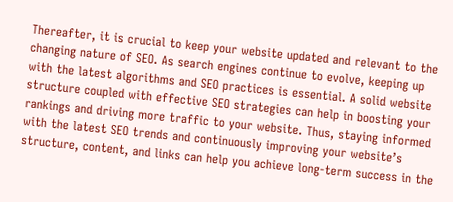Thereafter, it is crucial to keep your website updated and relevant to the changing nature of SEO. As search engines continue to evolve, keeping up with the latest algorithms and SEO practices is essential. A solid website structure coupled with effective SEO strategies can help in boosting your rankings and driving more traffic to your website. Thus, staying informed with the latest SEO trends and continuously improving your website’s structure, content, and links can help you achieve long-term success in the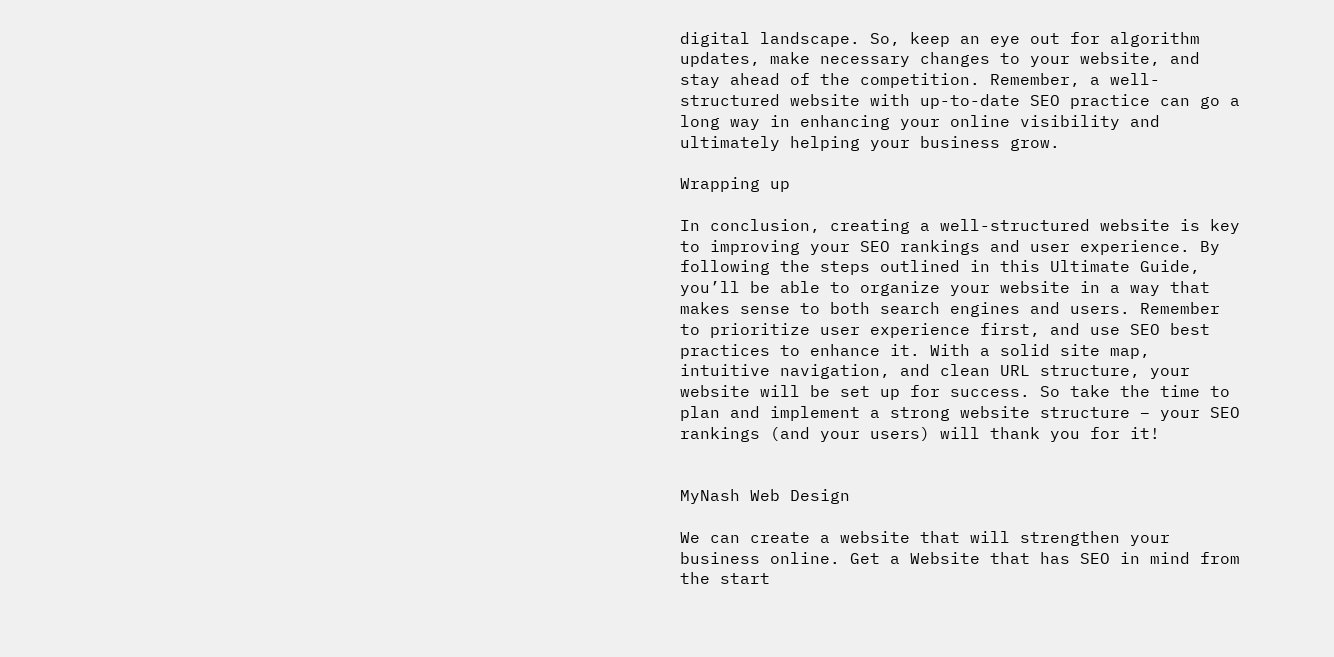digital landscape. So, keep an eye out for algorithm updates, make necessary changes to your website, and stay ahead of the competition. Remember, a well-structured website with up-to-date SEO practice can go a long way in enhancing your online visibility and ultimately helping your business grow.

Wrapping up

In conclusion, creating a well-structured website is key to improving your SEO rankings and user experience. By following the steps outlined in this Ultimate Guide, you’ll be able to organize your website in a way that makes sense to both search engines and users. Remember to prioritize user experience first, and use SEO best practices to enhance it. With a solid site map, intuitive navigation, and clean URL structure, your website will be set up for success. So take the time to plan and implement a strong website structure – your SEO rankings (and your users) will thank you for it!


MyNash Web Design

We can create a website that will strengthen your business online. Get a Website that has SEO in mind from the start